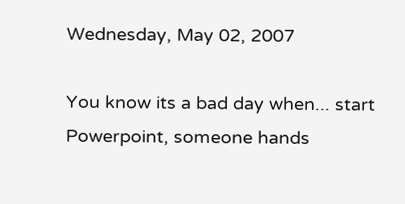Wednesday, May 02, 2007

You know its a bad day when... start Powerpoint, someone hands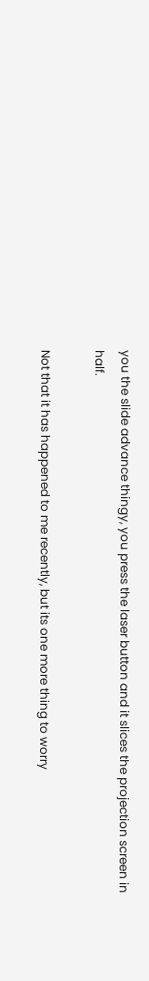you the slide advance thingy, you press the laser button and it slices the projection screen in half.

Not that it has happened to me recently, but its one more thing to worry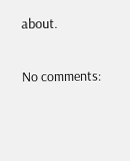about.

No comments: